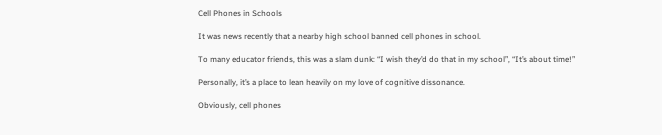Cell Phones in Schools

It was news recently that a nearby high school banned cell phones in school.

To many educator friends, this was a slam dunk: “I wish they’d do that in my school”, “It’s about time!”

Personally, it’s a place to lean heavily on my love of cognitive dissonance.

Obviously, cell phones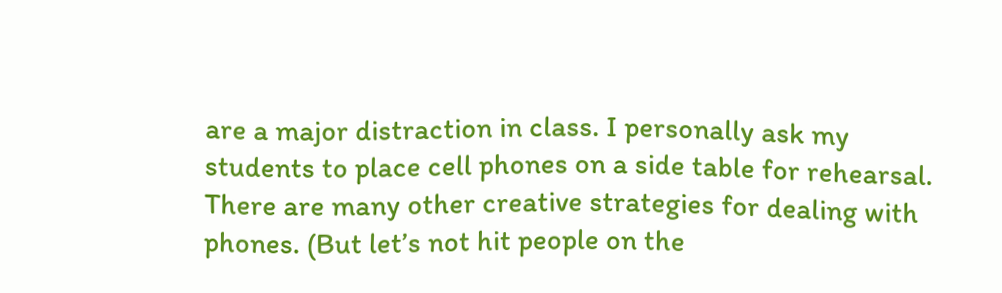are a major distraction in class. I personally ask my students to place cell phones on a side table for rehearsal. There are many other creative strategies for dealing with phones. (But let’s not hit people on the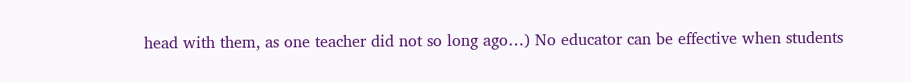head with them, as one teacher did not so long ago…) No educator can be effective when students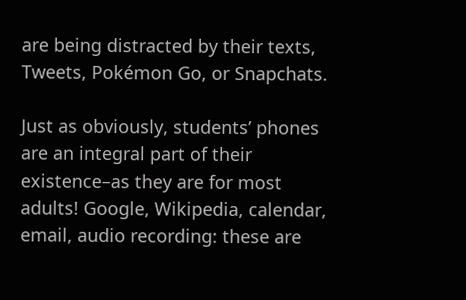are being distracted by their texts, Tweets, Pokémon Go, or Snapchats.

Just as obviously, students’ phones are an integral part of their existence–as they are for most adults! Google, Wikipedia, calendar, email, audio recording: these are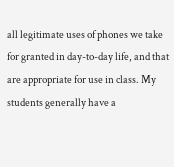all legitimate uses of phones we take for granted in day-to-day life, and that are appropriate for use in class. My students generally have a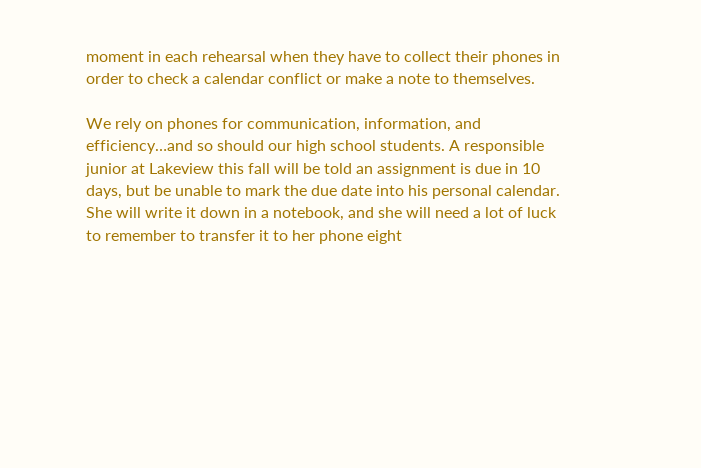moment in each rehearsal when they have to collect their phones in order to check a calendar conflict or make a note to themselves.

We rely on phones for communication, information, and efficiency…and so should our high school students. A responsible junior at Lakeview this fall will be told an assignment is due in 10 days, but be unable to mark the due date into his personal calendar. She will write it down in a notebook, and she will need a lot of luck to remember to transfer it to her phone eight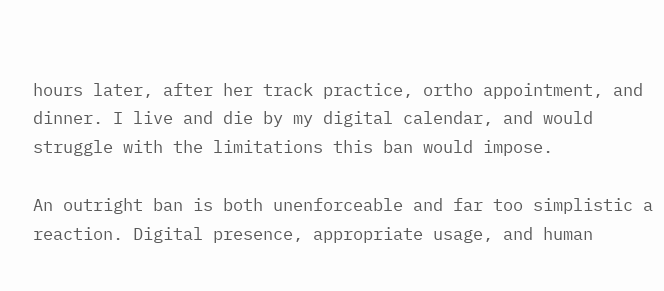hours later, after her track practice, ortho appointment, and dinner. I live and die by my digital calendar, and would struggle with the limitations this ban would impose.

An outright ban is both unenforceable and far too simplistic a reaction. Digital presence, appropriate usage, and human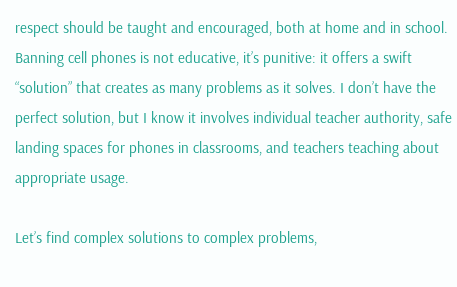respect should be taught and encouraged, both at home and in school. Banning cell phones is not educative, it’s punitive: it offers a swift “solution” that creates as many problems as it solves. I don’t have the perfect solution, but I know it involves individual teacher authority, safe landing spaces for phones in classrooms, and teachers teaching about appropriate usage.

Let’s find complex solutions to complex problems,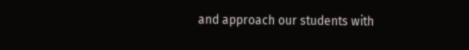and approach our students with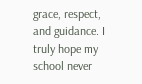grace, respect, and guidance. I truly hope my school never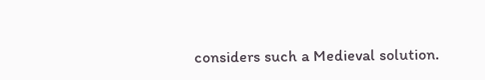considers such a Medieval solution.